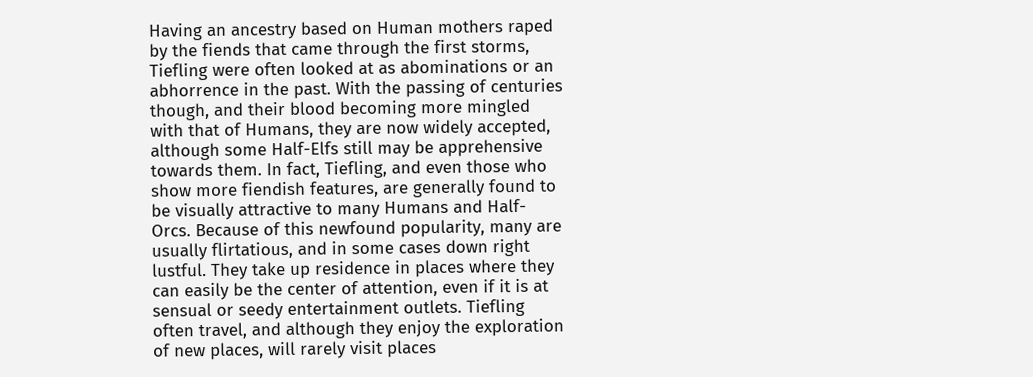Having an ancestry based on Human mothers raped by the fiends that came through the first storms, Tiefling were often looked at as abominations or an abhorrence in the past. With the passing of centuries though, and their blood becoming more mingled with that of Humans, they are now widely accepted, although some Half-Elfs still may be apprehensive towards them. In fact, Tiefling, and even those who show more fiendish features, are generally found to be visually attractive to many Humans and Half-Orcs. Because of this newfound popularity, many are usually flirtatious, and in some cases down right lustful. They take up residence in places where they can easily be the center of attention, even if it is at sensual or seedy entertainment outlets. Tiefling often travel, and although they enjoy the exploration of new places, will rarely visit places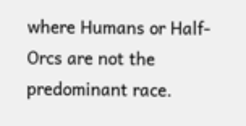where Humans or Half- Orcs are not the predominant race.